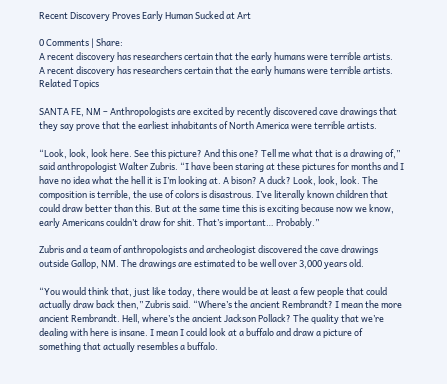Recent Discovery Proves Early Human Sucked at Art

0 Comments | Share:
A recent discovery has researchers certain that the early humans were terrible artists.
A recent discovery has researchers certain that the early humans were terrible artists.
Related Topics

SANTA FE, NM – Anthropologists are excited by recently discovered cave drawings that they say prove that the earliest inhabitants of North America were terrible artists.

“Look, look, look here. See this picture? And this one? Tell me what that is a drawing of,” said anthropologist Walter Zubris. “I have been staring at these pictures for months and I have no idea what the hell it is I’m looking at. A bison? A duck? Look, look, look. The composition is terrible, the use of colors is disastrous. I’ve literally known children that could draw better than this. But at the same time this is exciting because now we know, early Americans couldn’t draw for shit. That’s important… Probably.”

Zubris and a team of anthropologists and archeologist discovered the cave drawings outside Gallop, NM. The drawings are estimated to be well over 3,000 years old.

“You would think that, just like today, there would be at least a few people that could actually draw back then,” Zubris said. “Where’s the ancient Rembrandt? I mean the more ancient Rembrandt. Hell, where’s the ancient Jackson Pollack? The quality that we’re dealing with here is insane. I mean I could look at a buffalo and draw a picture of something that actually resembles a buffalo.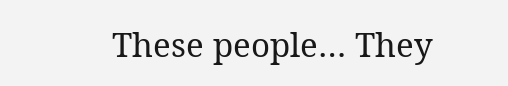These people… They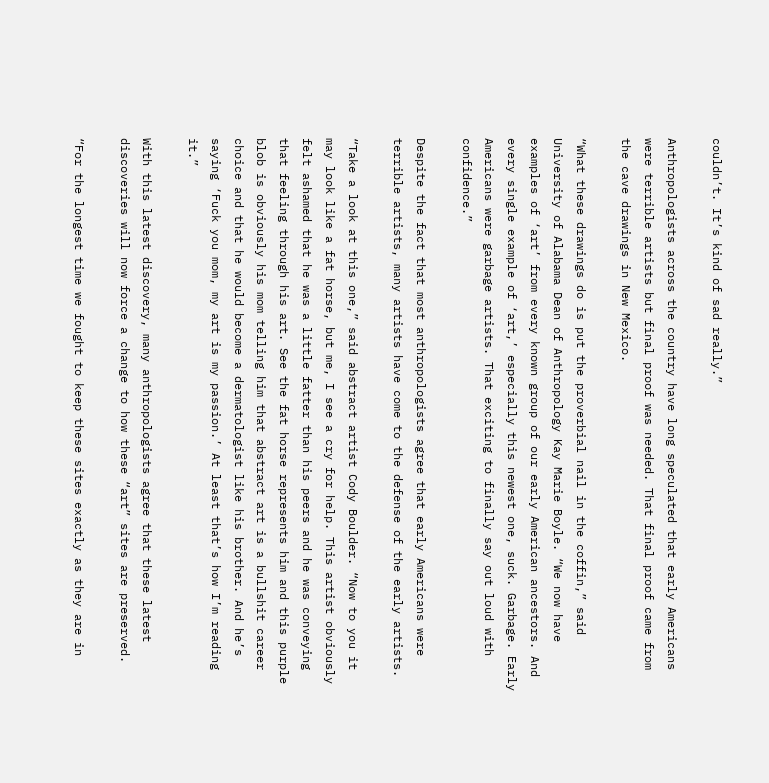couldn’t. It’s kind of sad really.”

Anthropologists across the country have long speculated that early Americans were terrible artists but final proof was needed. That final proof came from the cave drawings in New Mexico.

“What these drawings do is put the proverbial nail in the coffin,” said University of Alabama Dean of Anthropology Kay Marie Boyle. “We now have examples of ‘art’ from every known group of our early American ancestors. And every single example of ‘art,’ especially this newest one, suck. Garbage. Early Americans were garbage artists. That exciting to finally say out loud with confidence.”

Despite the fact that most anthropologists agree that early Americans were terrible artists, many artists have come to the defense of the early artists.

“Take a look at this one,” said abstract artist Cody Boulder. “Now to you it may look like a fat horse, but me, I see a cry for help. This artist obviously felt ashamed that he was a little fatter than his peers and he was conveying that feeling through his art. See the fat horse represents him and this purple blob is obviously his mom telling him that abstract art is a bullshit career choice and that he would become a dermatologist like his brother. And he’s saying ‘Fuck you mom, my art is my passion.’ At least that’s how I’m reading it.”

With this latest discovery, many anthropologists agree that these latest discoveries will now force a change to how these “art” sites are preserved.

“For the longest time we fought to keep these sites exactly as they are in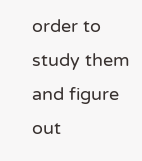order to study them and figure out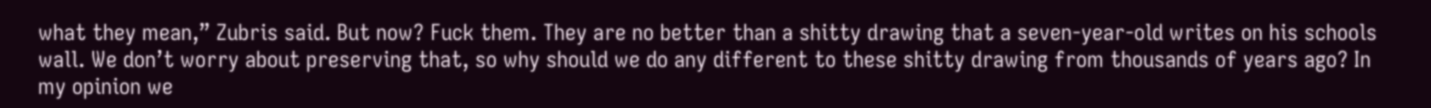what they mean,” Zubris said. But now? Fuck them. They are no better than a shitty drawing that a seven-year-old writes on his schools wall. We don’t worry about preserving that, so why should we do any different to these shitty drawing from thousands of years ago? In my opinion we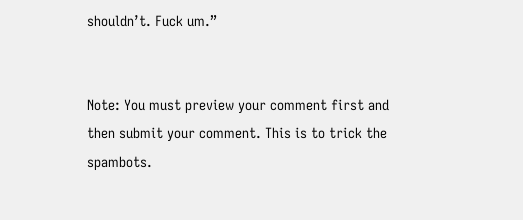shouldn’t. Fuck um.”


Note: You must preview your comment first and then submit your comment. This is to trick the spambots.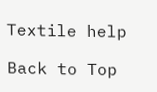Textile help

Back to Top